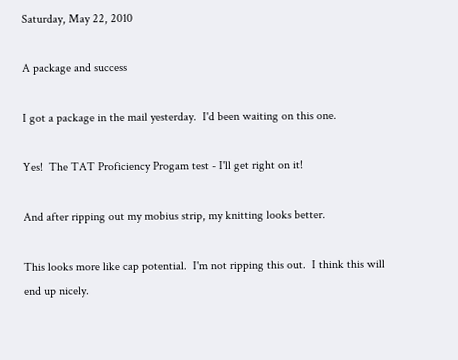Saturday, May 22, 2010

A package and success

I got a package in the mail yesterday.  I'd been waiting on this one.

Yes!  The TAT Proficiency Progam test - I'll get right on it!

And after ripping out my mobius strip, my knitting looks better.

This looks more like cap potential.  I'm not ripping this out.  I think this will end up nicely.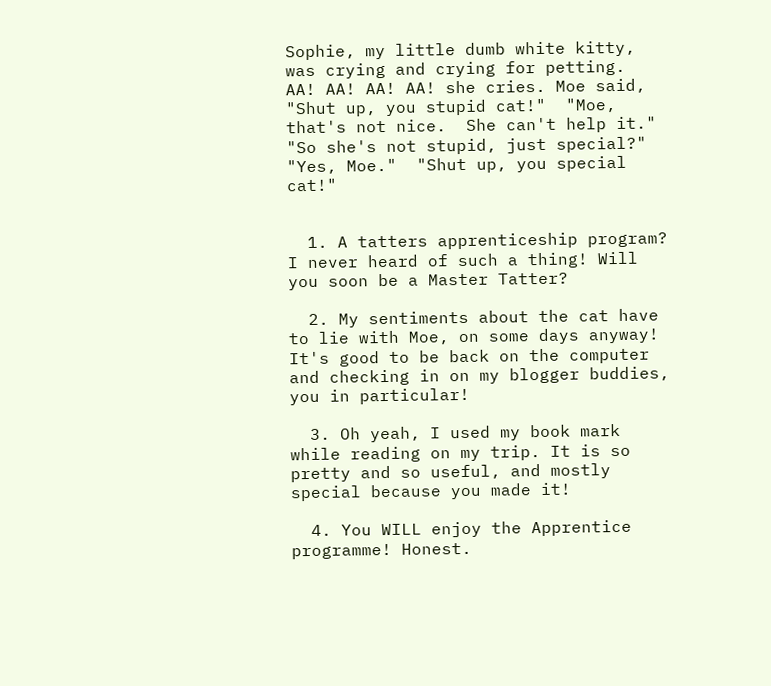Sophie, my little dumb white kitty, was crying and crying for petting.  AA! AA! AA! AA! she cries. Moe said, "Shut up, you stupid cat!"  "Moe, that's not nice.  She can't help it."  "So she's not stupid, just special?" "Yes, Moe."  "Shut up, you special cat!"


  1. A tatters apprenticeship program? I never heard of such a thing! Will you soon be a Master Tatter?

  2. My sentiments about the cat have to lie with Moe, on some days anyway! It's good to be back on the computer and checking in on my blogger buddies, you in particular!

  3. Oh yeah, I used my book mark while reading on my trip. It is so pretty and so useful, and mostly special because you made it!

  4. You WILL enjoy the Apprentice programme! Honest.